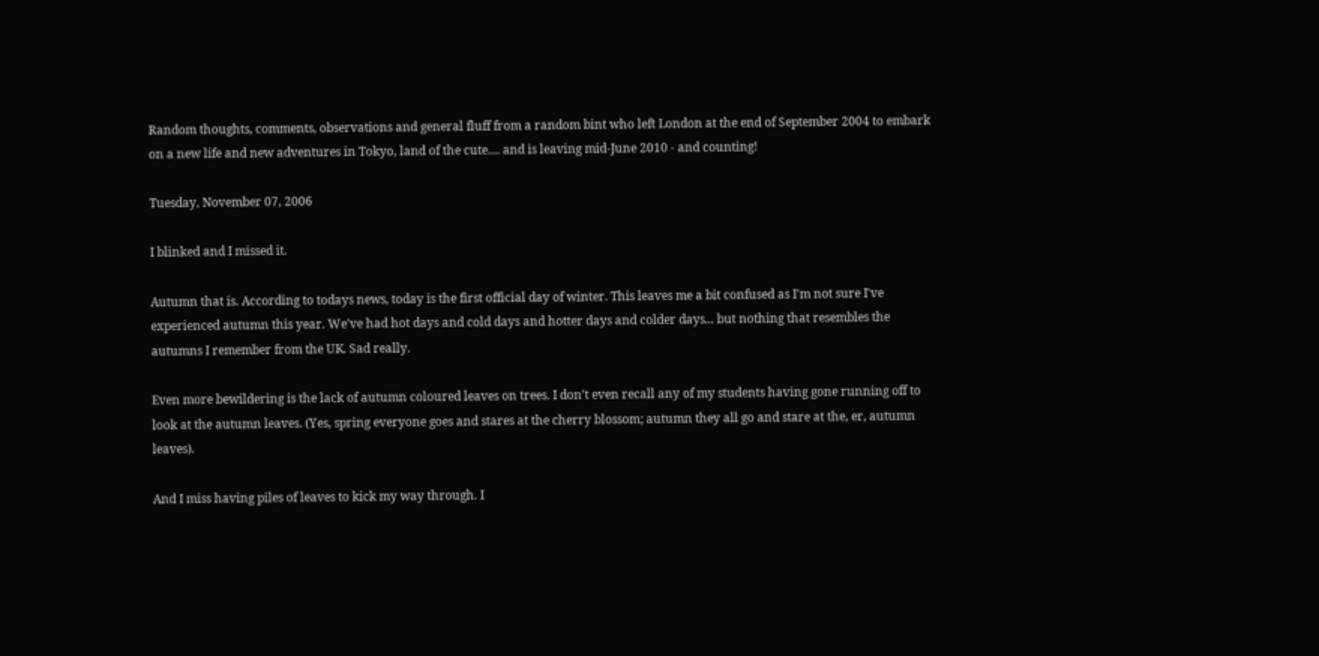Random thoughts, comments, observations and general fluff from a random bint who left London at the end of September 2004 to embark on a new life and new adventures in Tokyo, land of the cute.... and is leaving mid-June 2010 - and counting!

Tuesday, November 07, 2006

I blinked and I missed it.

Autumn that is. According to todays news, today is the first official day of winter. This leaves me a bit confused as I'm not sure I've experienced autumn this year. We've had hot days and cold days and hotter days and colder days... but nothing that resembles the autumns I remember from the UK. Sad really.

Even more bewildering is the lack of autumn coloured leaves on trees. I don't even recall any of my students having gone running off to look at the autumn leaves. (Yes, spring everyone goes and stares at the cherry blossom; autumn they all go and stare at the, er, autumn leaves).

And I miss having piles of leaves to kick my way through. I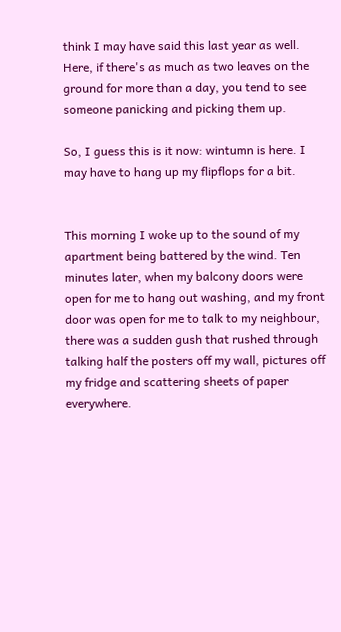think I may have said this last year as well. Here, if there's as much as two leaves on the ground for more than a day, you tend to see someone panicking and picking them up.

So, I guess this is it now: wintumn is here. I may have to hang up my flipflops for a bit.


This morning I woke up to the sound of my apartment being battered by the wind. Ten minutes later, when my balcony doors were open for me to hang out washing, and my front door was open for me to talk to my neighbour, there was a sudden gush that rushed through talking half the posters off my wall, pictures off my fridge and scattering sheets of paper everywhere.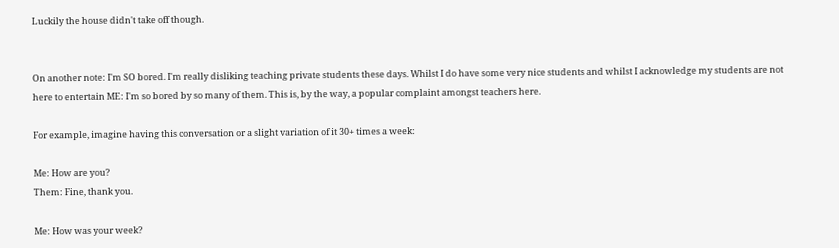Luckily the house didn't take off though.


On another note: I'm SO bored. I'm really disliking teaching private students these days. Whilst I do have some very nice students and whilst I acknowledge my students are not here to entertain ME: I'm so bored by so many of them. This is, by the way, a popular complaint amongst teachers here.

For example, imagine having this conversation or a slight variation of it 30+ times a week:

Me: How are you?
Them: Fine, thank you.

Me: How was your week?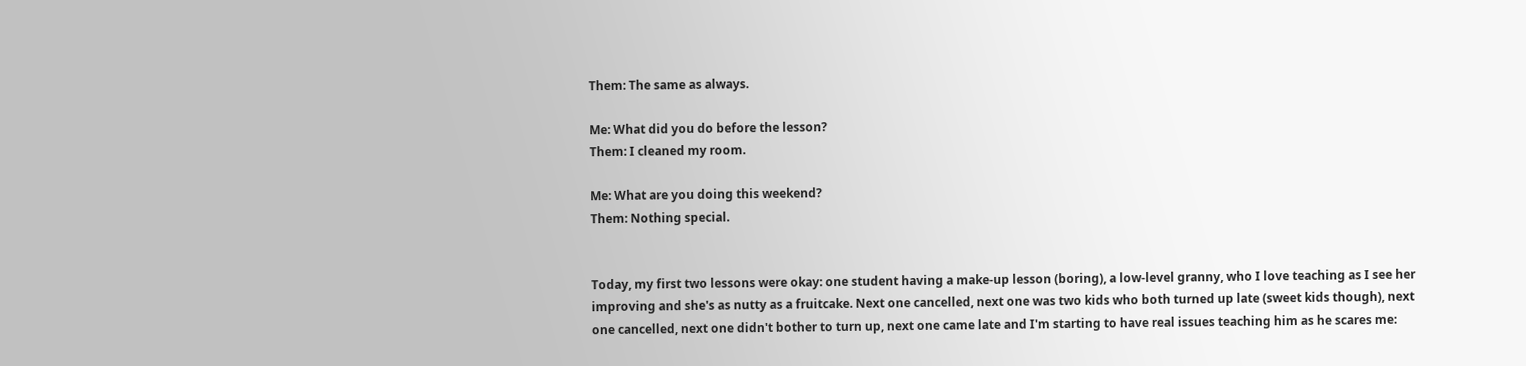Them: The same as always.

Me: What did you do before the lesson?
Them: I cleaned my room.

Me: What are you doing this weekend?
Them: Nothing special.


Today, my first two lessons were okay: one student having a make-up lesson (boring), a low-level granny, who I love teaching as I see her improving and she's as nutty as a fruitcake. Next one cancelled, next one was two kids who both turned up late (sweet kids though), next one cancelled, next one didn't bother to turn up, next one came late and I'm starting to have real issues teaching him as he scares me: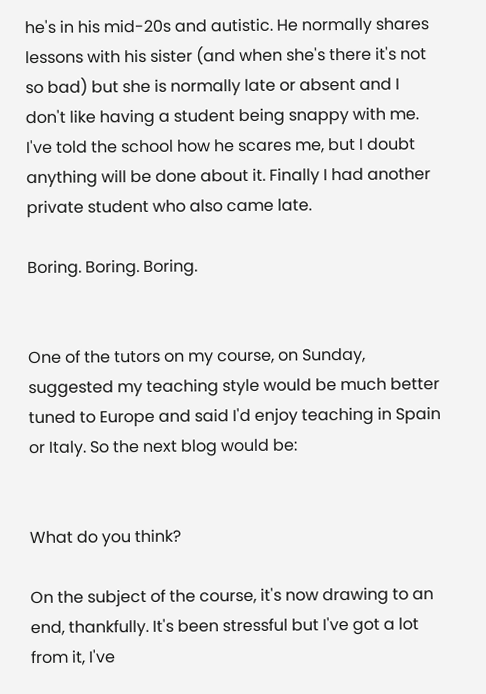he's in his mid-20s and autistic. He normally shares lessons with his sister (and when she's there it's not so bad) but she is normally late or absent and I don't like having a student being snappy with me. I've told the school how he scares me, but I doubt anything will be done about it. Finally I had another private student who also came late.

Boring. Boring. Boring.


One of the tutors on my course, on Sunday, suggested my teaching style would be much better tuned to Europe and said I'd enjoy teaching in Spain or Italy. So the next blog would be:


What do you think?

On the subject of the course, it's now drawing to an end, thankfully. It's been stressful but I've got a lot from it, I've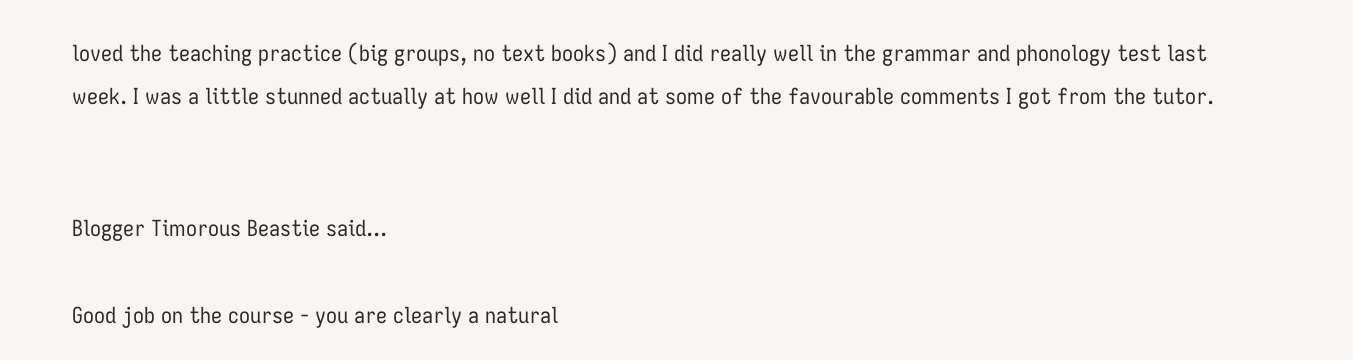loved the teaching practice (big groups, no text books) and I did really well in the grammar and phonology test last week. I was a little stunned actually at how well I did and at some of the favourable comments I got from the tutor.


Blogger Timorous Beastie said...

Good job on the course - you are clearly a natural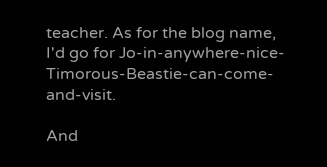teacher. As for the blog name, I'd go for Jo-in-anywhere-nice-Timorous-Beastie-can-come-and-visit.

And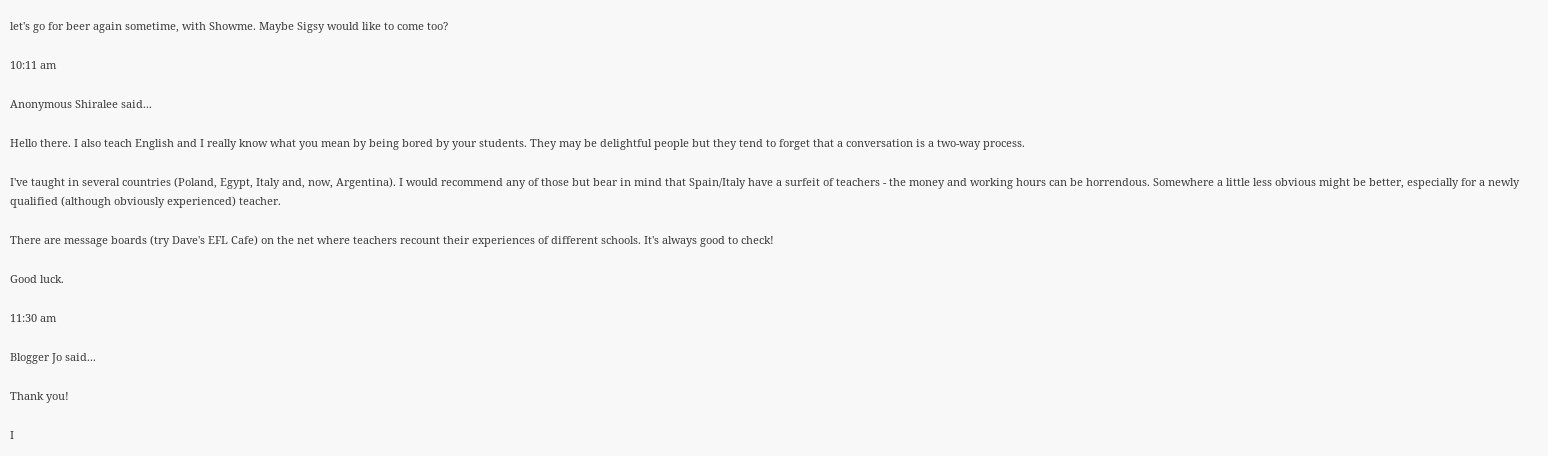let's go for beer again sometime, with Showme. Maybe Sigsy would like to come too?

10:11 am

Anonymous Shiralee said...

Hello there. I also teach English and I really know what you mean by being bored by your students. They may be delightful people but they tend to forget that a conversation is a two-way process.

I've taught in several countries (Poland, Egypt, Italy and, now, Argentina). I would recommend any of those but bear in mind that Spain/Italy have a surfeit of teachers - the money and working hours can be horrendous. Somewhere a little less obvious might be better, especially for a newly qualified (although obviously experienced) teacher.

There are message boards (try Dave's EFL Cafe) on the net where teachers recount their experiences of different schools. It's always good to check!

Good luck.

11:30 am

Blogger Jo said...

Thank you!

I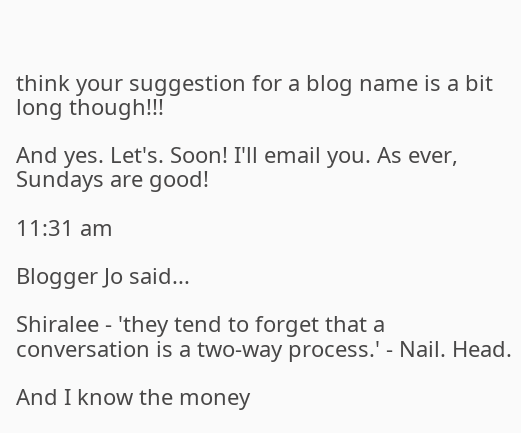think your suggestion for a blog name is a bit long though!!!

And yes. Let's. Soon! I'll email you. As ever, Sundays are good!

11:31 am

Blogger Jo said...

Shiralee - 'they tend to forget that a conversation is a two-way process.' - Nail. Head.

And I know the money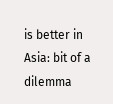is better in Asia: bit of a dilemma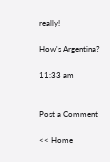really!

How's Argentina?

11:33 am


Post a Comment

<< Home